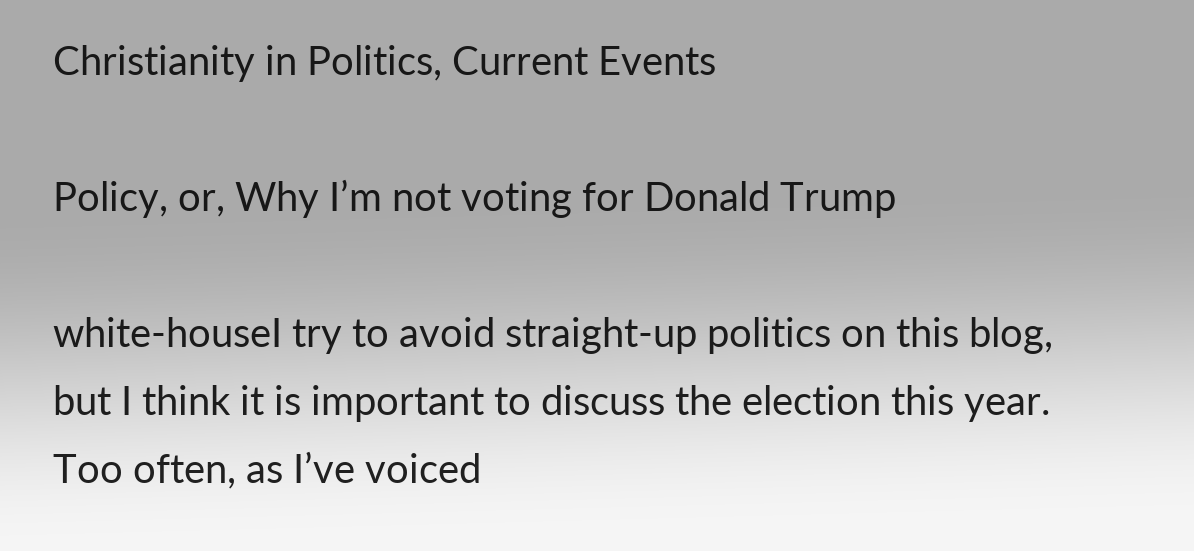Christianity in Politics, Current Events

Policy, or, Why I’m not voting for Donald Trump

white-houseI try to avoid straight-up politics on this blog, but I think it is important to discuss the election this year. Too often, as I’ve voiced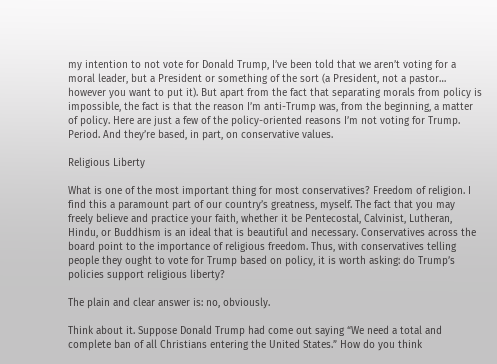my intention to not vote for Donald Trump, I’ve been told that we aren’t voting for a moral leader, but a President or something of the sort (a President, not a pastor… however you want to put it). But apart from the fact that separating morals from policy is impossible, the fact is that the reason I’m anti-Trump was, from the beginning, a matter of policy. Here are just a few of the policy-oriented reasons I’m not voting for Trump. Period. And they’re based, in part, on conservative values.

Religious Liberty

What is one of the most important thing for most conservatives? Freedom of religion. I find this a paramount part of our country’s greatness, myself. The fact that you may freely believe and practice your faith, whether it be Pentecostal, Calvinist, Lutheran, Hindu, or Buddhism is an ideal that is beautiful and necessary. Conservatives across the board point to the importance of religious freedom. Thus, with conservatives telling people they ought to vote for Trump based on policy, it is worth asking: do Trump’s policies support religious liberty?

The plain and clear answer is: no, obviously.

Think about it. Suppose Donald Trump had come out saying “We need a total and complete ban of all Christians entering the United States.” How do you think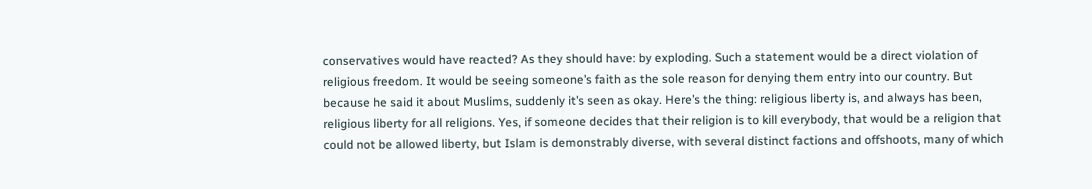conservatives would have reacted? As they should have: by exploding. Such a statement would be a direct violation of religious freedom. It would be seeing someone’s faith as the sole reason for denying them entry into our country. But because he said it about Muslims, suddenly it’s seen as okay. Here’s the thing: religious liberty is, and always has been, religious liberty for all religions. Yes, if someone decides that their religion is to kill everybody, that would be a religion that could not be allowed liberty, but Islam is demonstrably diverse, with several distinct factions and offshoots, many of which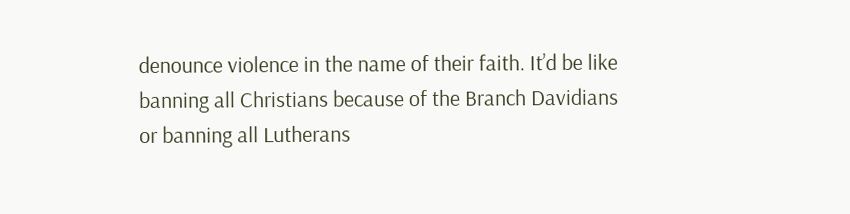denounce violence in the name of their faith. It’d be like banning all Christians because of the Branch Davidians or banning all Lutherans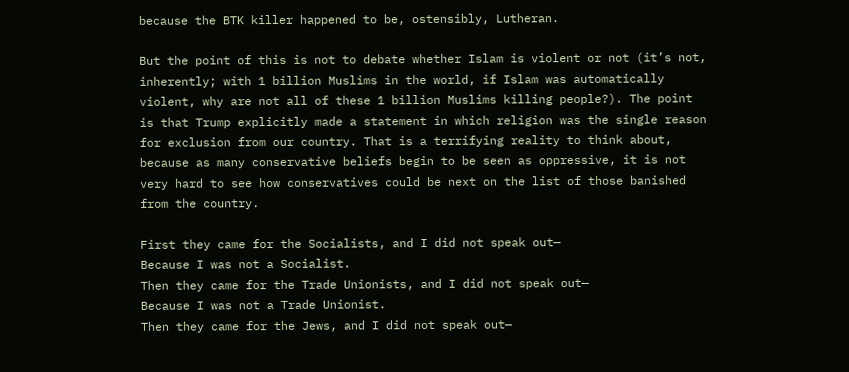because the BTK killer happened to be, ostensibly, Lutheran.

But the point of this is not to debate whether Islam is violent or not (it’s not, inherently; with 1 billion Muslims in the world, if Islam was automatically violent, why are not all of these 1 billion Muslims killing people?). The point is that Trump explicitly made a statement in which religion was the single reason for exclusion from our country. That is a terrifying reality to think about, because as many conservative beliefs begin to be seen as oppressive, it is not very hard to see how conservatives could be next on the list of those banished from the country.

First they came for the Socialists, and I did not speak out—
Because I was not a Socialist.
Then they came for the Trade Unionists, and I did not speak out—
Because I was not a Trade Unionist.
Then they came for the Jews, and I did not speak out—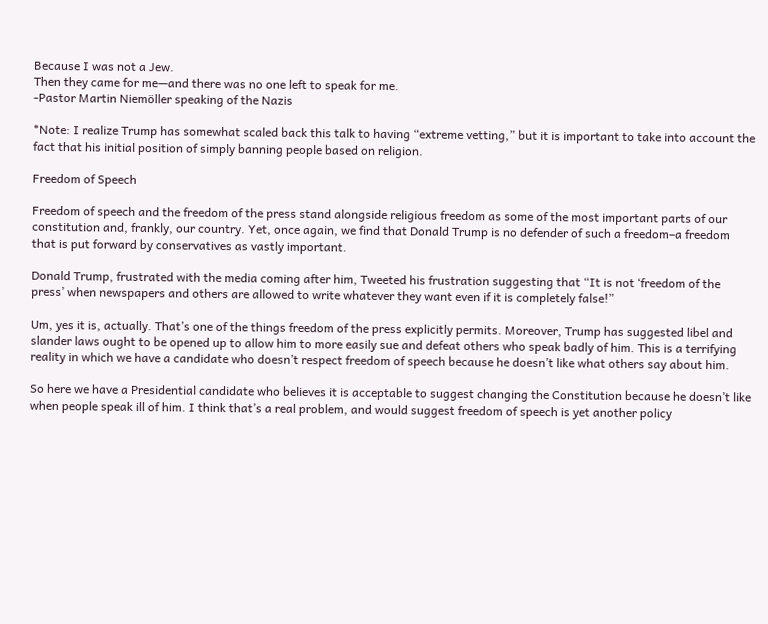Because I was not a Jew.
Then they came for me—and there was no one left to speak for me.
-Pastor Martin Niemöller speaking of the Nazis

*Note: I realize Trump has somewhat scaled back this talk to having “extreme vetting,” but it is important to take into account the fact that his initial position of simply banning people based on religion.

Freedom of Speech

Freedom of speech and the freedom of the press stand alongside religious freedom as some of the most important parts of our constitution and, frankly, our country. Yet, once again, we find that Donald Trump is no defender of such a freedom–a freedom that is put forward by conservatives as vastly important.

Donald Trump, frustrated with the media coming after him, Tweeted his frustration suggesting that “It is not ‘freedom of the press’ when newspapers and others are allowed to write whatever they want even if it is completely false!”

Um, yes it is, actually. That’s one of the things freedom of the press explicitly permits. Moreover, Trump has suggested libel and slander laws ought to be opened up to allow him to more easily sue and defeat others who speak badly of him. This is a terrifying reality in which we have a candidate who doesn’t respect freedom of speech because he doesn’t like what others say about him.

So here we have a Presidential candidate who believes it is acceptable to suggest changing the Constitution because he doesn’t like when people speak ill of him. I think that’s a real problem, and would suggest freedom of speech is yet another policy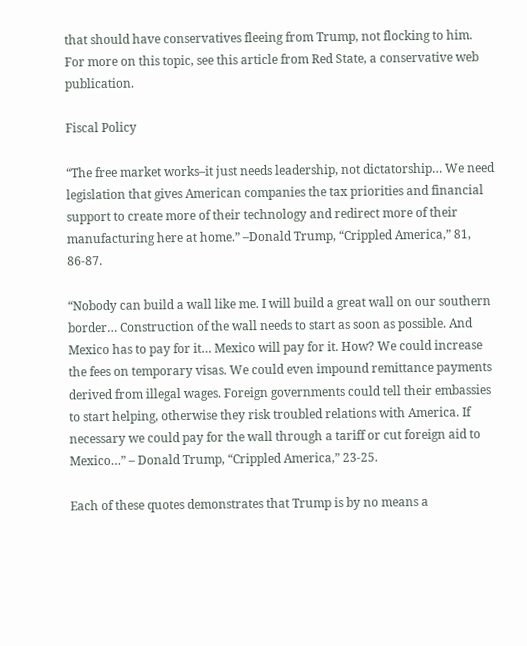that should have conservatives fleeing from Trump, not flocking to him. For more on this topic, see this article from Red State, a conservative web publication.

Fiscal Policy

“The free market works–it just needs leadership, not dictatorship… We need legislation that gives American companies the tax priorities and financial support to create more of their technology and redirect more of their manufacturing here at home.” –Donald Trump, “Crippled America,” 81, 86-87.

“Nobody can build a wall like me. I will build a great wall on our southern border… Construction of the wall needs to start as soon as possible. And Mexico has to pay for it… Mexico will pay for it. How? We could increase the fees on temporary visas. We could even impound remittance payments derived from illegal wages. Foreign governments could tell their embassies to start helping, otherwise they risk troubled relations with America. If necessary we could pay for the wall through a tariff or cut foreign aid to Mexico…” – Donald Trump, “Crippled America,” 23-25.

Each of these quotes demonstrates that Trump is by no means a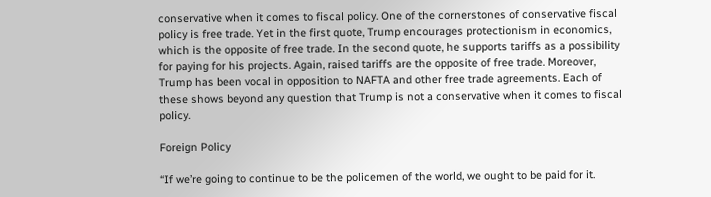conservative when it comes to fiscal policy. One of the cornerstones of conservative fiscal policy is free trade. Yet in the first quote, Trump encourages protectionism in economics, which is the opposite of free trade. In the second quote, he supports tariffs as a possibility for paying for his projects. Again, raised tariffs are the opposite of free trade. Moreover, Trump has been vocal in opposition to NAFTA and other free trade agreements. Each of these shows beyond any question that Trump is not a conservative when it comes to fiscal policy.

Foreign Policy

“If we’re going to continue to be the policemen of the world, we ought to be paid for it.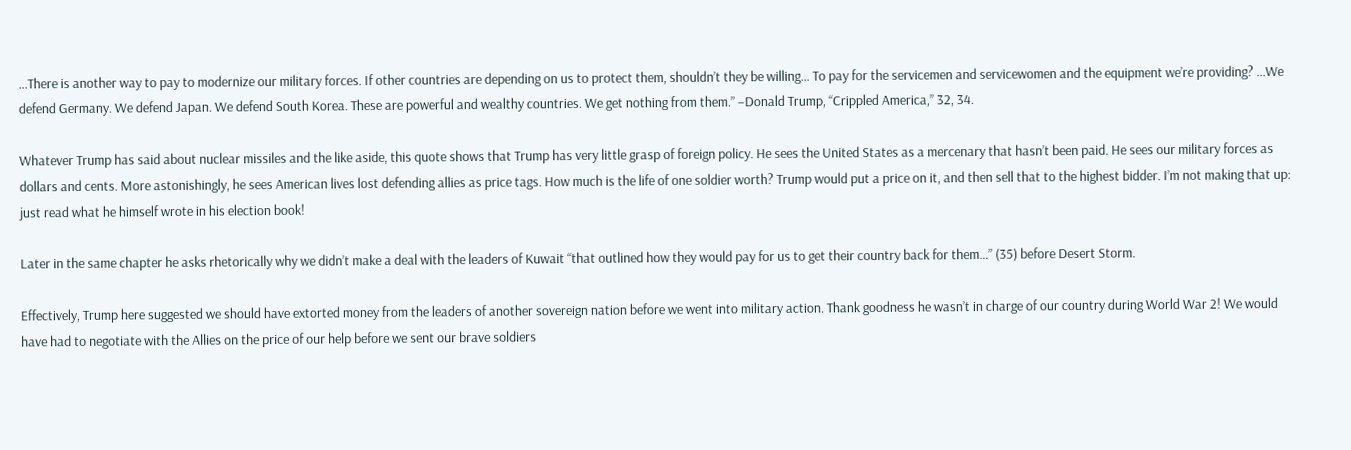…There is another way to pay to modernize our military forces. If other countries are depending on us to protect them, shouldn’t they be willing… To pay for the servicemen and servicewomen and the equipment we’re providing? …We defend Germany. We defend Japan. We defend South Korea. These are powerful and wealthy countries. We get nothing from them.” –Donald Trump, “Crippled America,” 32, 34.

Whatever Trump has said about nuclear missiles and the like aside, this quote shows that Trump has very little grasp of foreign policy. He sees the United States as a mercenary that hasn’t been paid. He sees our military forces as dollars and cents. More astonishingly, he sees American lives lost defending allies as price tags. How much is the life of one soldier worth? Trump would put a price on it, and then sell that to the highest bidder. I’m not making that up: just read what he himself wrote in his election book!

Later in the same chapter he asks rhetorically why we didn’t make a deal with the leaders of Kuwait “that outlined how they would pay for us to get their country back for them…” (35) before Desert Storm.

Effectively, Trump here suggested we should have extorted money from the leaders of another sovereign nation before we went into military action. Thank goodness he wasn’t in charge of our country during World War 2! We would have had to negotiate with the Allies on the price of our help before we sent our brave soldiers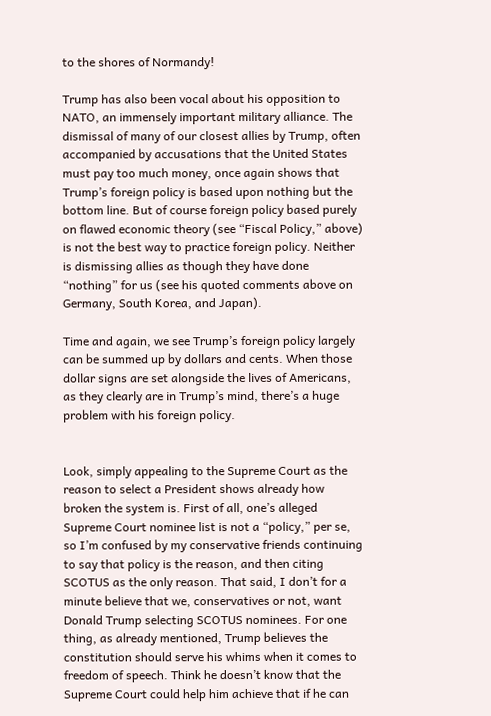to the shores of Normandy!

Trump has also been vocal about his opposition to NATO, an immensely important military alliance. The dismissal of many of our closest allies by Trump, often accompanied by accusations that the United States must pay too much money, once again shows that Trump’s foreign policy is based upon nothing but the bottom line. But of course foreign policy based purely on flawed economic theory (see “Fiscal Policy,” above) is not the best way to practice foreign policy. Neither is dismissing allies as though they have done “nothing” for us (see his quoted comments above on Germany, South Korea, and Japan).

Time and again, we see Trump’s foreign policy largely can be summed up by dollars and cents. When those dollar signs are set alongside the lives of Americans, as they clearly are in Trump’s mind, there’s a huge problem with his foreign policy.


Look, simply appealing to the Supreme Court as the reason to select a President shows already how broken the system is. First of all, one’s alleged Supreme Court nominee list is not a “policy,” per se, so I’m confused by my conservative friends continuing to say that policy is the reason, and then citing SCOTUS as the only reason. That said, I don’t for a minute believe that we, conservatives or not, want Donald Trump selecting SCOTUS nominees. For one thing, as already mentioned, Trump believes the constitution should serve his whims when it comes to freedom of speech. Think he doesn’t know that the Supreme Court could help him achieve that if he can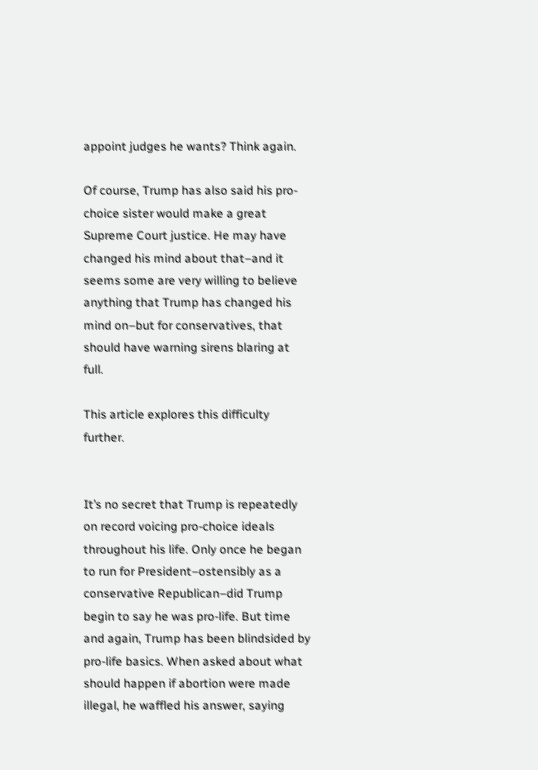appoint judges he wants? Think again.

Of course, Trump has also said his pro-choice sister would make a great Supreme Court justice. He may have changed his mind about that–and it seems some are very willing to believe anything that Trump has changed his mind on–but for conservatives, that should have warning sirens blaring at full.

This article explores this difficulty further.


It’s no secret that Trump is repeatedly on record voicing pro-choice ideals throughout his life. Only once he began to run for President–ostensibly as a conservative Republican–did Trump begin to say he was pro-life. But time and again, Trump has been blindsided by pro-life basics. When asked about what should happen if abortion were made illegal, he waffled his answer, saying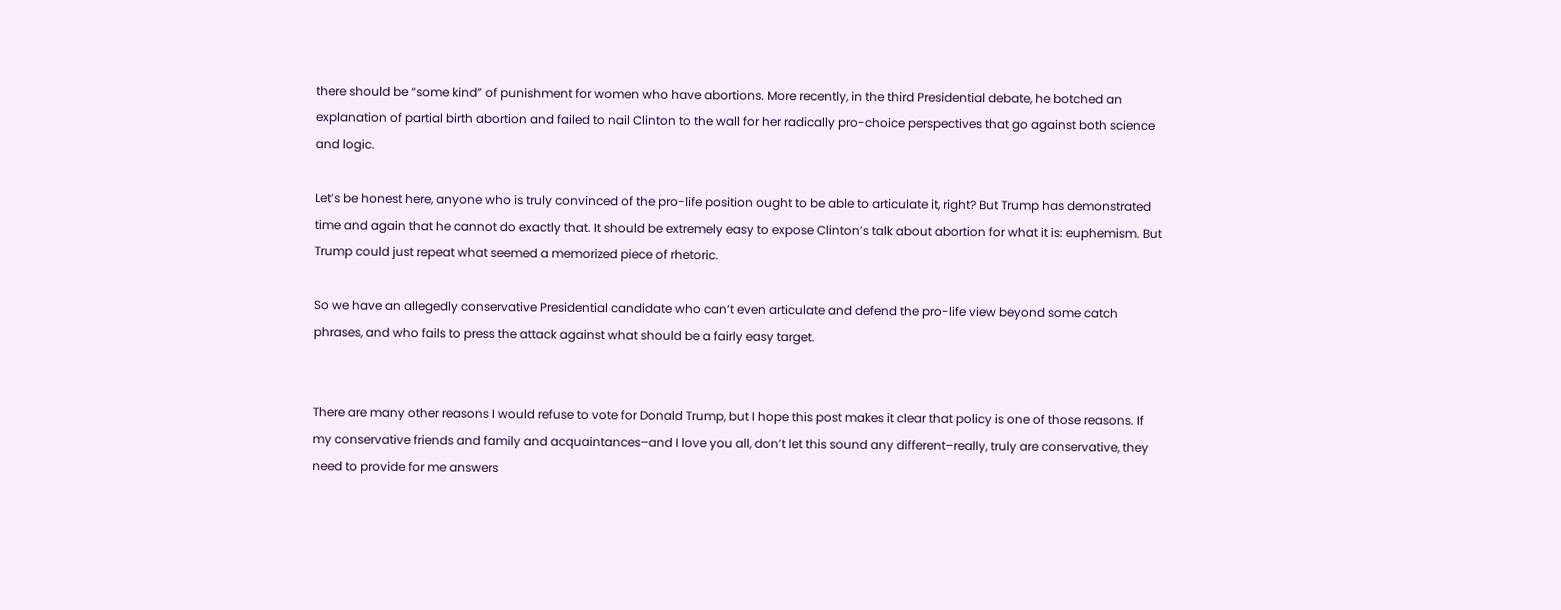there should be “some kind” of punishment for women who have abortions. More recently, in the third Presidential debate, he botched an explanation of partial birth abortion and failed to nail Clinton to the wall for her radically pro-choice perspectives that go against both science and logic.

Let’s be honest here, anyone who is truly convinced of the pro-life position ought to be able to articulate it, right? But Trump has demonstrated time and again that he cannot do exactly that. It should be extremely easy to expose Clinton’s talk about abortion for what it is: euphemism. But Trump could just repeat what seemed a memorized piece of rhetoric.

So we have an allegedly conservative Presidential candidate who can’t even articulate and defend the pro-life view beyond some catch phrases, and who fails to press the attack against what should be a fairly easy target.


There are many other reasons I would refuse to vote for Donald Trump, but I hope this post makes it clear that policy is one of those reasons. If my conservative friends and family and acquaintances–and I love you all, don’t let this sound any different–really, truly are conservative, they need to provide for me answers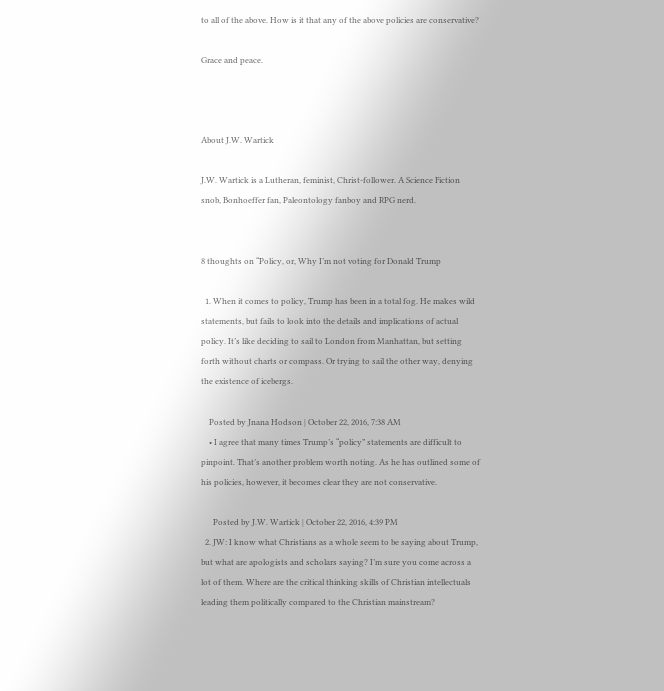to all of the above. How is it that any of the above policies are conservative?

Grace and peace.



About J.W. Wartick

J.W. Wartick is a Lutheran, feminist, Christ-follower. A Science Fiction snob, Bonhoeffer fan, Paleontology fanboy and RPG nerd.


8 thoughts on “Policy, or, Why I’m not voting for Donald Trump

  1. When it comes to policy, Trump has been in a total fog. He makes wild statements, but fails to look into the details and implications of actual policy. It’s like deciding to sail to London from Manhattan, but setting forth without charts or compass. Or trying to sail the other way, denying the existence of icebergs.

    Posted by Jnana Hodson | October 22, 2016, 7:38 AM
    • I agree that many times Trump’s “policy” statements are difficult to pinpoint. That’s another problem worth noting. As he has outlined some of his policies, however, it becomes clear they are not conservative.

      Posted by J.W. Wartick | October 22, 2016, 4:39 PM
  2. JW: I know what Christians as a whole seem to be saying about Trump, but what are apologists and scholars saying? I’m sure you come across a lot of them. Where are the critical thinking skills of Christian intellectuals leading them politically compared to the Christian mainstream?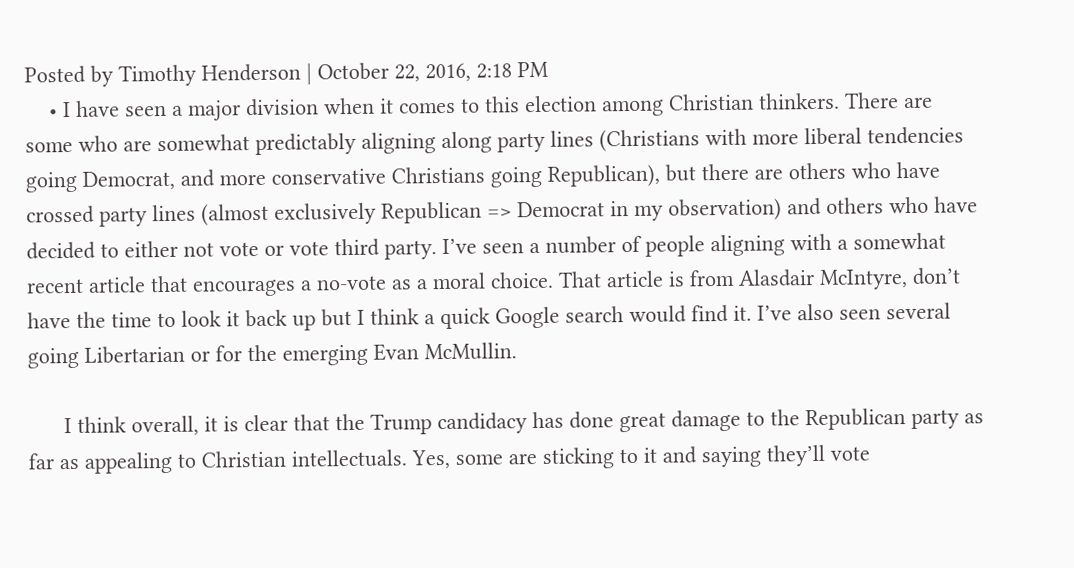Posted by Timothy Henderson | October 22, 2016, 2:18 PM
    • I have seen a major division when it comes to this election among Christian thinkers. There are some who are somewhat predictably aligning along party lines (Christians with more liberal tendencies going Democrat, and more conservative Christians going Republican), but there are others who have crossed party lines (almost exclusively Republican => Democrat in my observation) and others who have decided to either not vote or vote third party. I’ve seen a number of people aligning with a somewhat recent article that encourages a no-vote as a moral choice. That article is from Alasdair McIntyre, don’t have the time to look it back up but I think a quick Google search would find it. I’ve also seen several going Libertarian or for the emerging Evan McMullin.

      I think overall, it is clear that the Trump candidacy has done great damage to the Republican party as far as appealing to Christian intellectuals. Yes, some are sticking to it and saying they’ll vote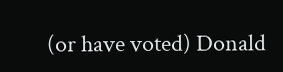(or have voted) Donald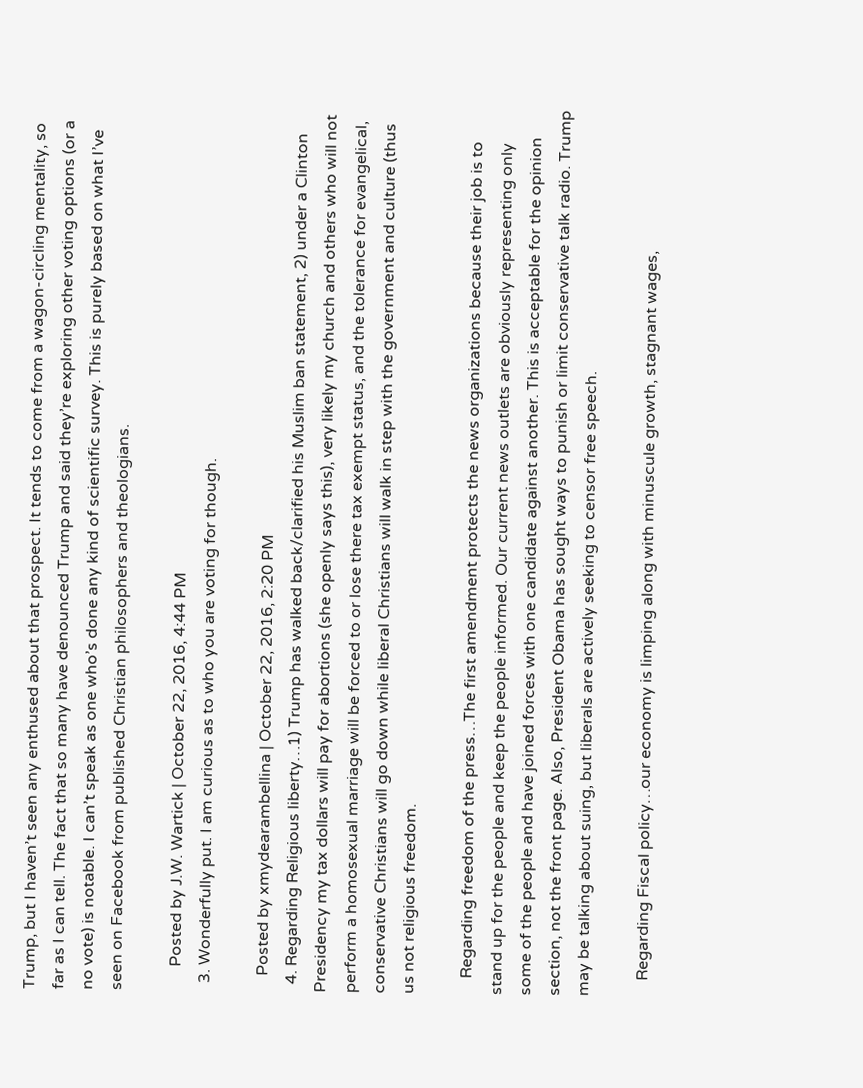Trump, but I haven’t seen any enthused about that prospect. It tends to come from a wagon-circling mentality, so far as I can tell. The fact that so many have denounced Trump and said they’re exploring other voting options (or a no vote) is notable. I can’t speak as one who’s done any kind of scientific survey. This is purely based on what I’ve seen on Facebook from published Christian philosophers and theologians.

      Posted by J.W. Wartick | October 22, 2016, 4:44 PM
  3. Wonderfully put. I am curious as to who you are voting for though.

    Posted by xmydearambellina | October 22, 2016, 2:20 PM
  4. Regarding Religious liberty…1) Trump has walked back/clarified his Muslim ban statement, 2) under a Clinton Presidency my tax dollars will pay for abortions (she openly says this), very likely my church and others who will not perform a homosexual marriage will be forced to or lose there tax exempt status, and the tolerance for evangelical, conservative Christians will go down while liberal Christians will walk in step with the government and culture (thus us not religious freedom.

    Regarding freedom of the press…The first amendment protects the news organizations because their job is to stand up for the people and keep the people informed. Our current news outlets are obviously representing only some of the people and have joined forces with one candidate against another. This is acceptable for the opinion section, not the front page. Also, President Obama has sought ways to punish or limit conservative talk radio. Trump may be talking about suing, but liberals are actively seeking to censor free speech.

    Regarding Fiscal policy…our economy is limping along with minuscule growth, stagnant wages,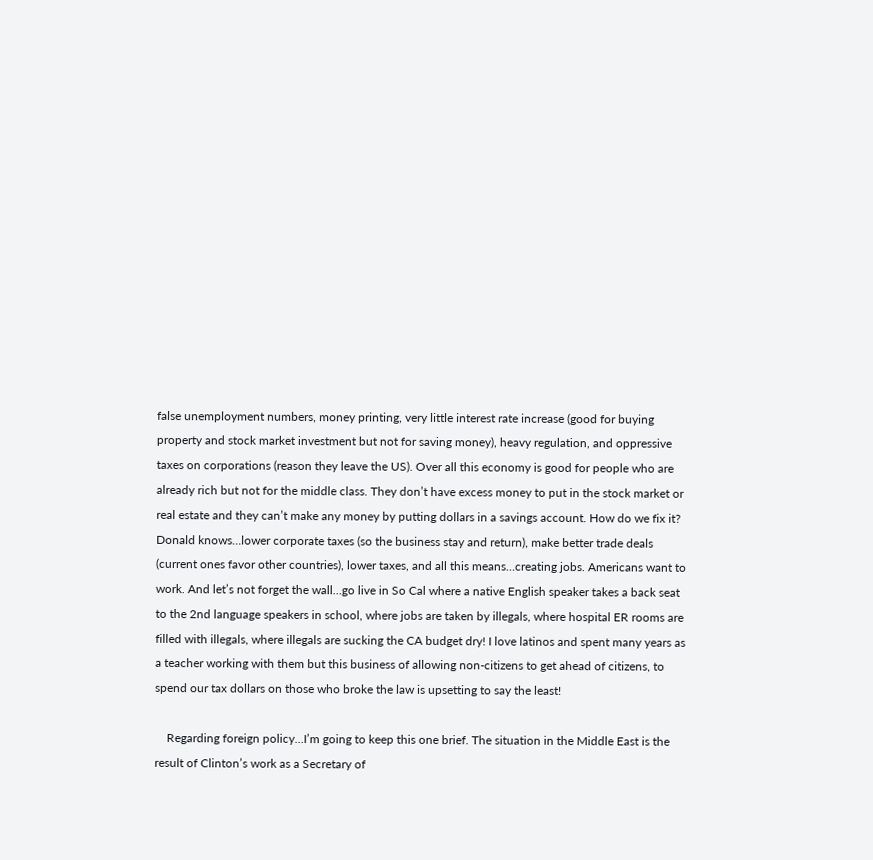false unemployment numbers, money printing, very little interest rate increase (good for buying property and stock market investment but not for saving money), heavy regulation, and oppressive taxes on corporations (reason they leave the US). Over all this economy is good for people who are already rich but not for the middle class. They don’t have excess money to put in the stock market or real estate and they can’t make any money by putting dollars in a savings account. How do we fix it? Donald knows…lower corporate taxes (so the business stay and return), make better trade deals (current ones favor other countries), lower taxes, and all this means…creating jobs. Americans want to work. And let’s not forget the wall…go live in So Cal where a native English speaker takes a back seat to the 2nd language speakers in school, where jobs are taken by illegals, where hospital ER rooms are filled with illegals, where illegals are sucking the CA budget dry! I love latinos and spent many years as a teacher working with them but this business of allowing non-citizens to get ahead of citizens, to spend our tax dollars on those who broke the law is upsetting to say the least!

    Regarding foreign policy…I’m going to keep this one brief. The situation in the Middle East is the result of Clinton’s work as a Secretary of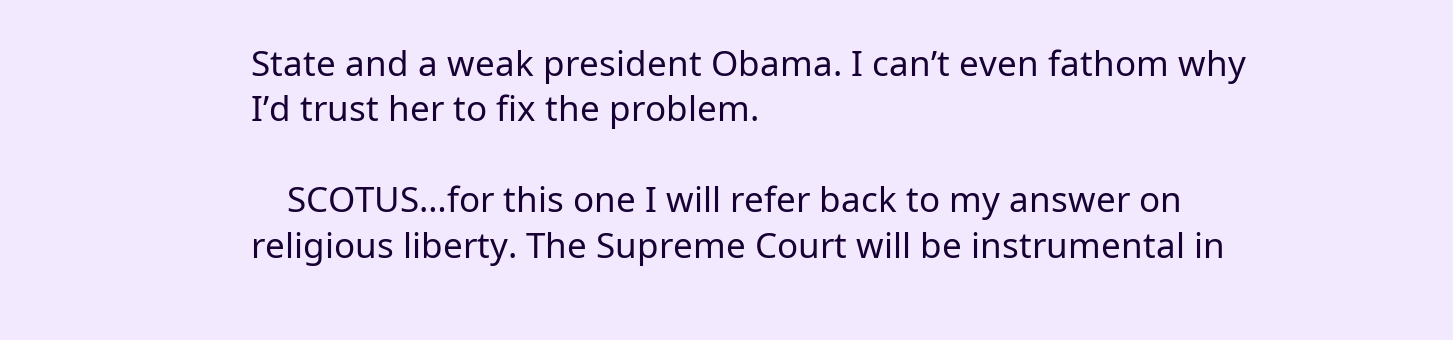State and a weak president Obama. I can’t even fathom why I’d trust her to fix the problem.

    SCOTUS…for this one I will refer back to my answer on religious liberty. The Supreme Court will be instrumental in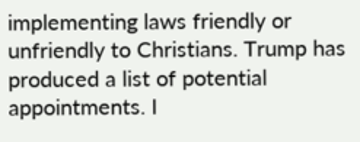implementing laws friendly or unfriendly to Christians. Trump has produced a list of potential appointments. I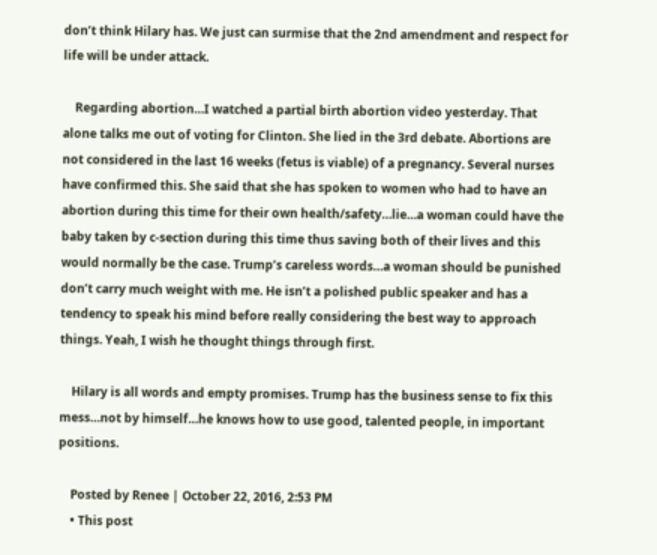don’t think Hilary has. We just can surmise that the 2nd amendment and respect for life will be under attack.

    Regarding abortion…I watched a partial birth abortion video yesterday. That alone talks me out of voting for Clinton. She lied in the 3rd debate. Abortions are not considered in the last 16 weeks (fetus is viable) of a pregnancy. Several nurses have confirmed this. She said that she has spoken to women who had to have an abortion during this time for their own health/safety…lie…a woman could have the baby taken by c-section during this time thus saving both of their lives and this would normally be the case. Trump’s careless words…a woman should be punished don’t carry much weight with me. He isn’t a polished public speaker and has a tendency to speak his mind before really considering the best way to approach things. Yeah, I wish he thought things through first.

    Hilary is all words and empty promises. Trump has the business sense to fix this mess…not by himself…he knows how to use good, talented people, in important positions.

    Posted by Renee | October 22, 2016, 2:53 PM
    • This post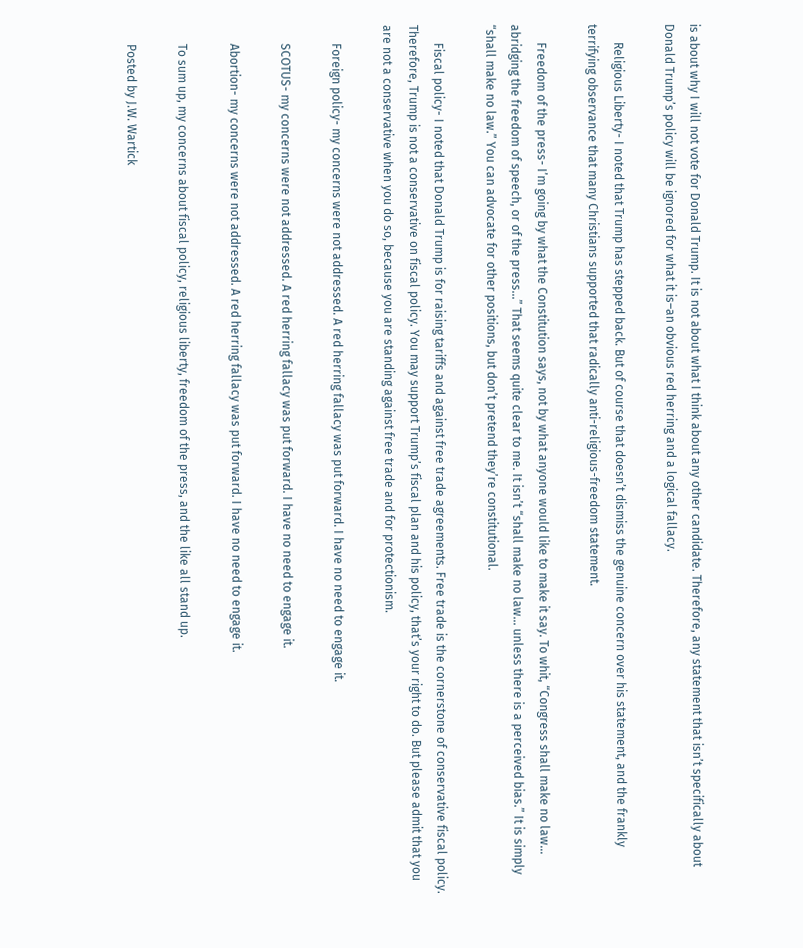is about why I will not vote for Donald Trump. It is not about what I think about any other candidate. Therefore, any statement that isn’t specifically about Donald Trump’s policy will be ignored for what it is–an obvious red herring and a logical fallacy.

      Religious Liberty- I noted that Trump has stepped back. But of course that doesn’t dismiss the genuine concern over his statement, and the frankly terrifying observance that many Christians supported that radically anti-religious-freedom statement.

      Freedom of the press- I’m going by what the Constitution says, not by what anyone would like to make it say. To whit, “Congress shall make no law… abridging the freedom of speech, or of the press…” That seems quite clear to me. It isn’t “shall make no law… unless there is a perceived bias.” It is simply “shall make no law.” You can advocate for other positions, but don’t pretend they’re constitutional.

      Fiscal policy- I noted that Donald Trump is for raising tariffs and against free trade agreements. Free trade is the cornerstone of conservative fiscal policy. Therefore, Trump is not a conservative on fiscal policy. You may support Trump’s fiscal plan and his policy, that’s your right to do. But please admit that you are not a conservative when you do so, because you are standing against free trade and for protectionism.

      Foreign policy- my concerns were not addressed. A red herring fallacy was put forward. I have no need to engage it.

      SCOTUS- my concerns were not addressed. A red herring fallacy was put forward. I have no need to engage it.

      Abortion- my concerns were not addressed. A red herring fallacy was put forward. I have no need to engage it.

      To sum up, my concerns about fiscal policy, religious liberty, freedom of the press, and the like all stand up.

      Posted by J.W. Wartick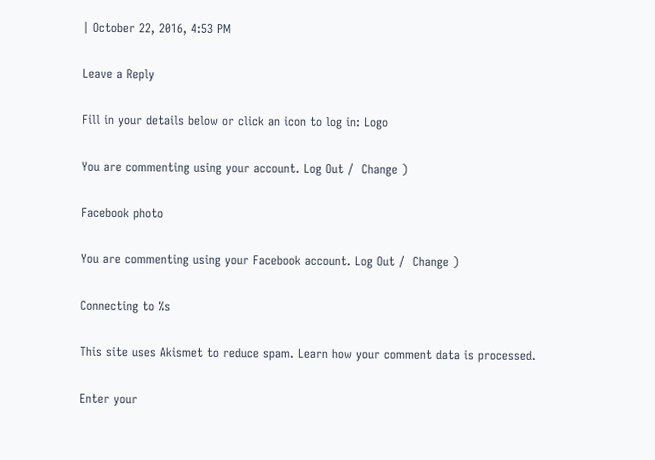| October 22, 2016, 4:53 PM

Leave a Reply

Fill in your details below or click an icon to log in: Logo

You are commenting using your account. Log Out /  Change )

Facebook photo

You are commenting using your Facebook account. Log Out /  Change )

Connecting to %s

This site uses Akismet to reduce spam. Learn how your comment data is processed.

Enter your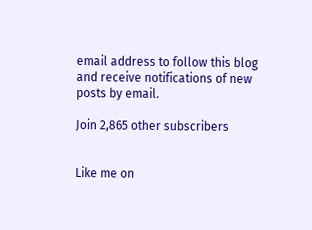email address to follow this blog and receive notifications of new posts by email.

Join 2,865 other subscribers


Like me on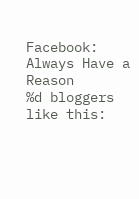Facebook: Always Have a Reason
%d bloggers like this: